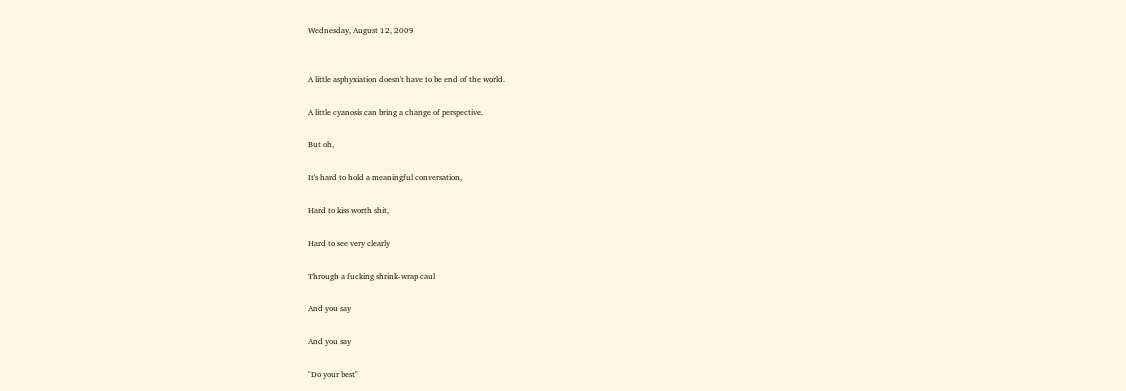Wednesday, August 12, 2009


A little asphyxiation doesn't have to be end of the world.

A little cyanosis can bring a change of perspective.

But oh,

It's hard to hold a meaningful conversation,

Hard to kiss worth shit,

Hard to see very clearly

Through a fucking shrink-wrap caul

And you say

And you say

"Do your best"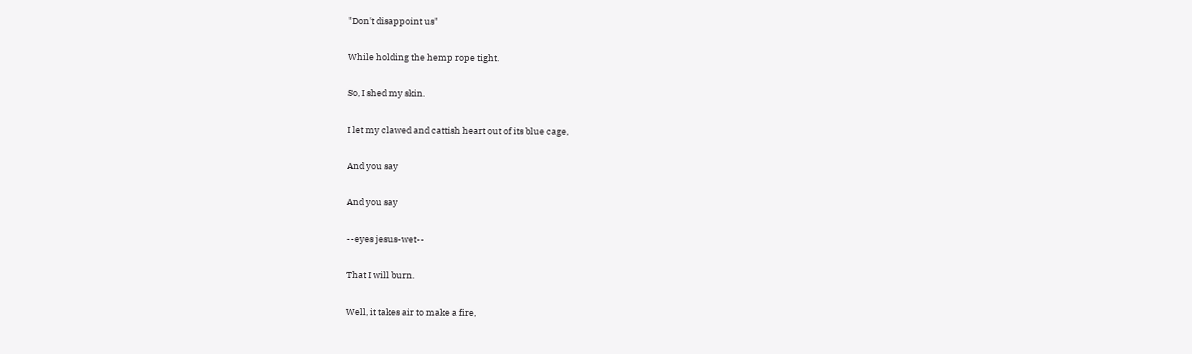"Don't disappoint us"

While holding the hemp rope tight.

So, I shed my skin.

I let my clawed and cattish heart out of its blue cage,

And you say

And you say

--eyes jesus-wet--

That I will burn.

Well, it takes air to make a fire,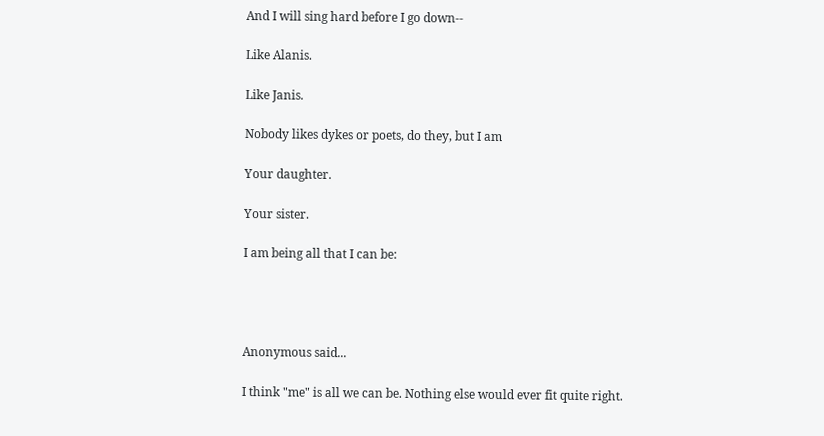And I will sing hard before I go down--

Like Alanis.

Like Janis.

Nobody likes dykes or poets, do they, but I am

Your daughter.

Your sister.

I am being all that I can be:




Anonymous said...

I think "me" is all we can be. Nothing else would ever fit quite right.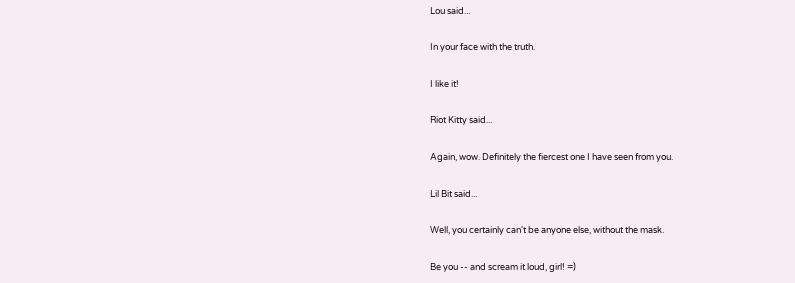Lou said...

In your face with the truth.

I like it!

Riot Kitty said...

Again, wow. Definitely the fiercest one I have seen from you.

Lil Bit said...

Well, you certainly can't be anyone else, without the mask.

Be you -- and scream it loud, girl! =)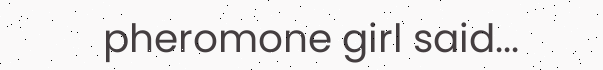pheromone girl said...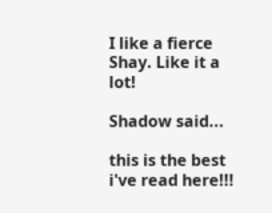I like a fierce Shay. Like it a lot!

Shadow said...

this is the best i've read here!!!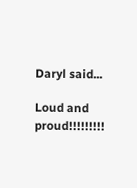Daryl said...

Loud and proud!!!!!!!!!